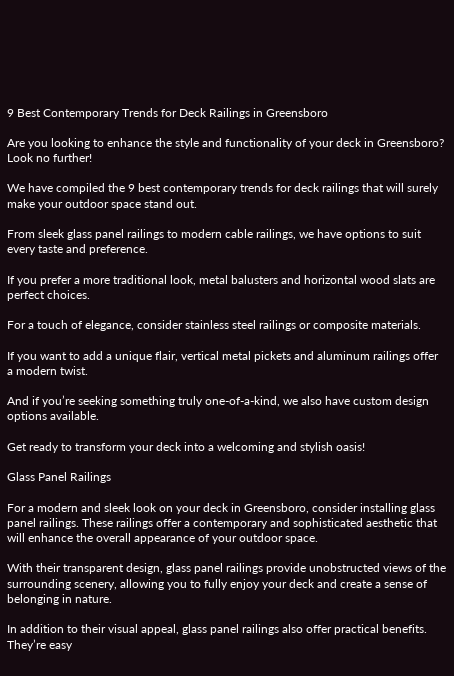9 Best Contemporary Trends for Deck Railings in Greensboro

Are you looking to enhance the style and functionality of your deck in Greensboro? Look no further!

We have compiled the 9 best contemporary trends for deck railings that will surely make your outdoor space stand out.

From sleek glass panel railings to modern cable railings, we have options to suit every taste and preference.

If you prefer a more traditional look, metal balusters and horizontal wood slats are perfect choices.

For a touch of elegance, consider stainless steel railings or composite materials.

If you want to add a unique flair, vertical metal pickets and aluminum railings offer a modern twist.

And if you’re seeking something truly one-of-a-kind, we also have custom design options available.

Get ready to transform your deck into a welcoming and stylish oasis!

Glass Panel Railings

For a modern and sleek look on your deck in Greensboro, consider installing glass panel railings. These railings offer a contemporary and sophisticated aesthetic that will enhance the overall appearance of your outdoor space.

With their transparent design, glass panel railings provide unobstructed views of the surrounding scenery, allowing you to fully enjoy your deck and create a sense of belonging in nature.

In addition to their visual appeal, glass panel railings also offer practical benefits. They’re easy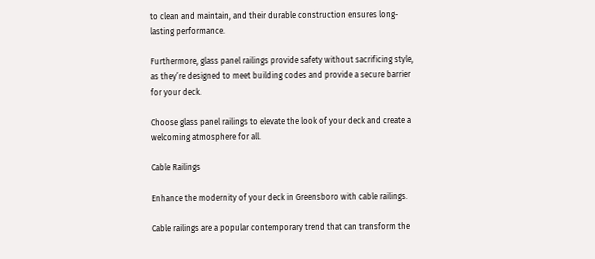to clean and maintain, and their durable construction ensures long-lasting performance.

Furthermore, glass panel railings provide safety without sacrificing style, as they’re designed to meet building codes and provide a secure barrier for your deck.

Choose glass panel railings to elevate the look of your deck and create a welcoming atmosphere for all.

Cable Railings

Enhance the modernity of your deck in Greensboro with cable railings.

Cable railings are a popular contemporary trend that can transform the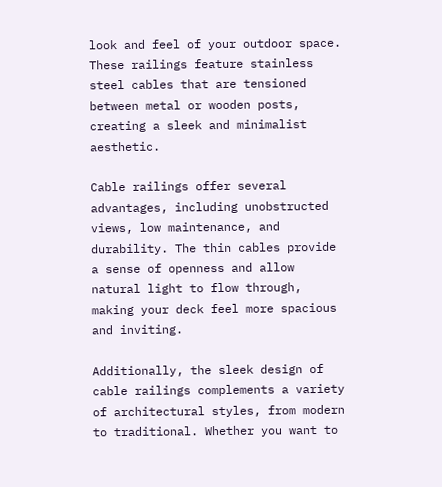look and feel of your outdoor space. These railings feature stainless steel cables that are tensioned between metal or wooden posts, creating a sleek and minimalist aesthetic.

Cable railings offer several advantages, including unobstructed views, low maintenance, and durability. The thin cables provide a sense of openness and allow natural light to flow through, making your deck feel more spacious and inviting.

Additionally, the sleek design of cable railings complements a variety of architectural styles, from modern to traditional. Whether you want to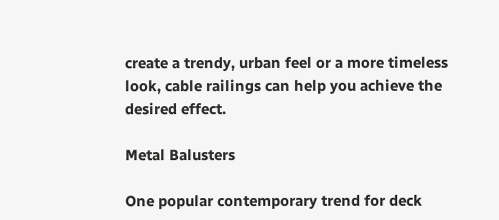create a trendy, urban feel or a more timeless look, cable railings can help you achieve the desired effect.

Metal Balusters

One popular contemporary trend for deck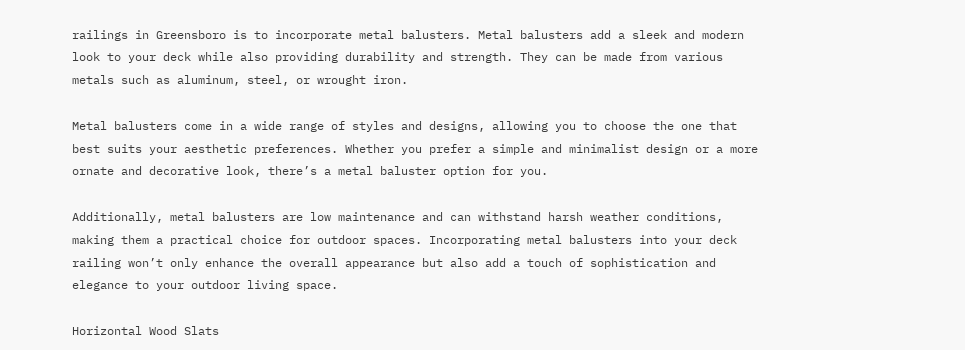railings in Greensboro is to incorporate metal balusters. Metal balusters add a sleek and modern look to your deck while also providing durability and strength. They can be made from various metals such as aluminum, steel, or wrought iron.

Metal balusters come in a wide range of styles and designs, allowing you to choose the one that best suits your aesthetic preferences. Whether you prefer a simple and minimalist design or a more ornate and decorative look, there’s a metal baluster option for you.

Additionally, metal balusters are low maintenance and can withstand harsh weather conditions, making them a practical choice for outdoor spaces. Incorporating metal balusters into your deck railing won’t only enhance the overall appearance but also add a touch of sophistication and elegance to your outdoor living space.

Horizontal Wood Slats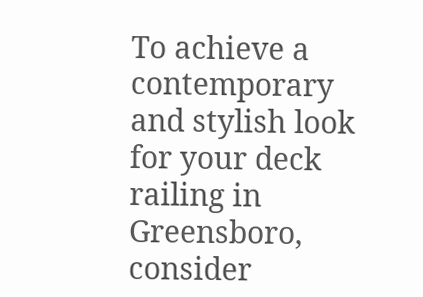To achieve a contemporary and stylish look for your deck railing in Greensboro, consider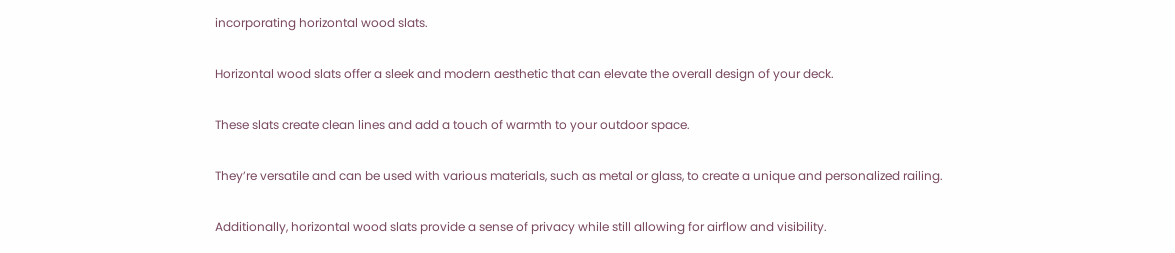incorporating horizontal wood slats.

Horizontal wood slats offer a sleek and modern aesthetic that can elevate the overall design of your deck.

These slats create clean lines and add a touch of warmth to your outdoor space.

They’re versatile and can be used with various materials, such as metal or glass, to create a unique and personalized railing.

Additionally, horizontal wood slats provide a sense of privacy while still allowing for airflow and visibility.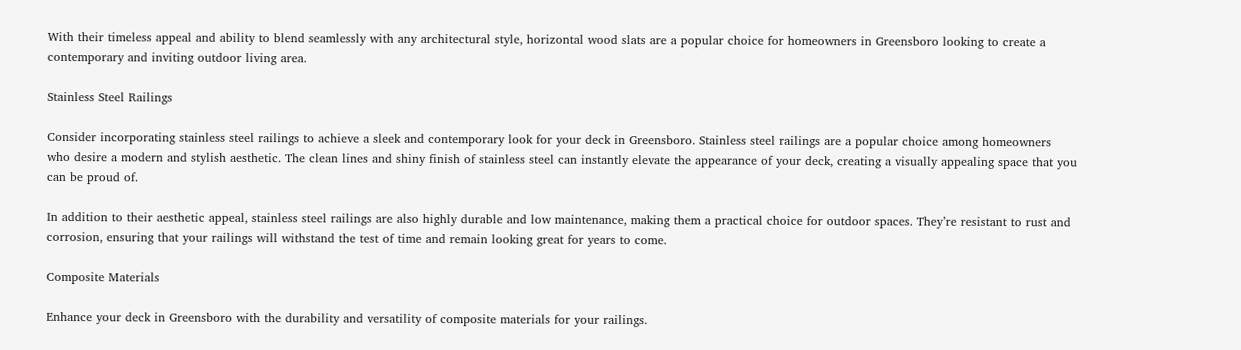With their timeless appeal and ability to blend seamlessly with any architectural style, horizontal wood slats are a popular choice for homeowners in Greensboro looking to create a contemporary and inviting outdoor living area.

Stainless Steel Railings

Consider incorporating stainless steel railings to achieve a sleek and contemporary look for your deck in Greensboro. Stainless steel railings are a popular choice among homeowners who desire a modern and stylish aesthetic. The clean lines and shiny finish of stainless steel can instantly elevate the appearance of your deck, creating a visually appealing space that you can be proud of.

In addition to their aesthetic appeal, stainless steel railings are also highly durable and low maintenance, making them a practical choice for outdoor spaces. They’re resistant to rust and corrosion, ensuring that your railings will withstand the test of time and remain looking great for years to come.

Composite Materials

Enhance your deck in Greensboro with the durability and versatility of composite materials for your railings.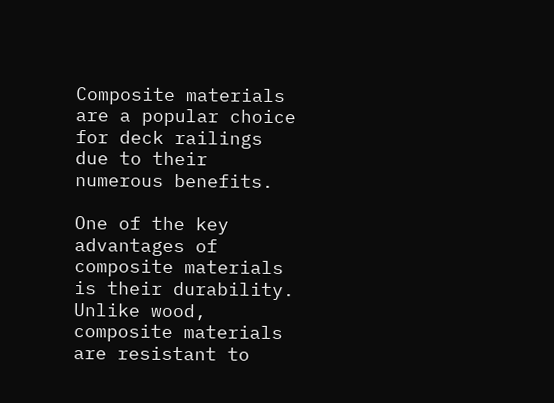Composite materials are a popular choice for deck railings due to their numerous benefits.

One of the key advantages of composite materials is their durability. Unlike wood, composite materials are resistant to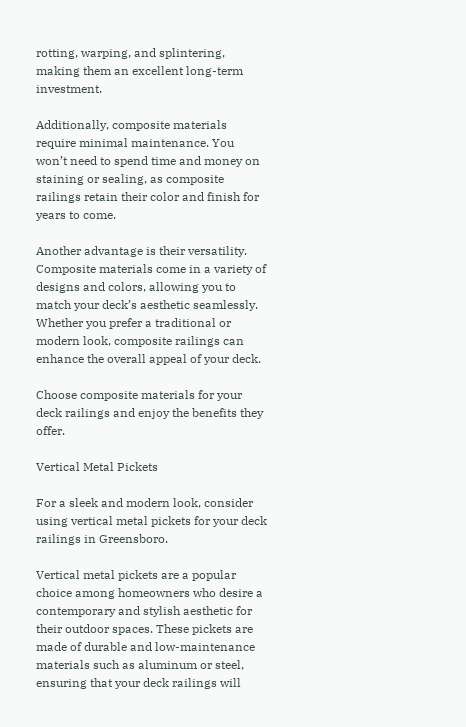rotting, warping, and splintering, making them an excellent long-term investment.

Additionally, composite materials require minimal maintenance. You won’t need to spend time and money on staining or sealing, as composite railings retain their color and finish for years to come.

Another advantage is their versatility. Composite materials come in a variety of designs and colors, allowing you to match your deck’s aesthetic seamlessly. Whether you prefer a traditional or modern look, composite railings can enhance the overall appeal of your deck.

Choose composite materials for your deck railings and enjoy the benefits they offer.

Vertical Metal Pickets

For a sleek and modern look, consider using vertical metal pickets for your deck railings in Greensboro.

Vertical metal pickets are a popular choice among homeowners who desire a contemporary and stylish aesthetic for their outdoor spaces. These pickets are made of durable and low-maintenance materials such as aluminum or steel, ensuring that your deck railings will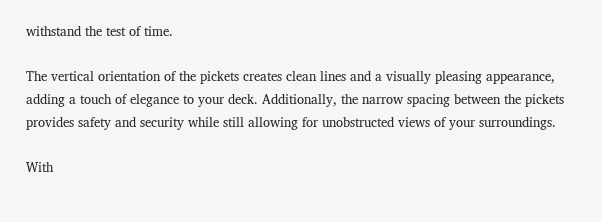withstand the test of time.

The vertical orientation of the pickets creates clean lines and a visually pleasing appearance, adding a touch of elegance to your deck. Additionally, the narrow spacing between the pickets provides safety and security while still allowing for unobstructed views of your surroundings.

With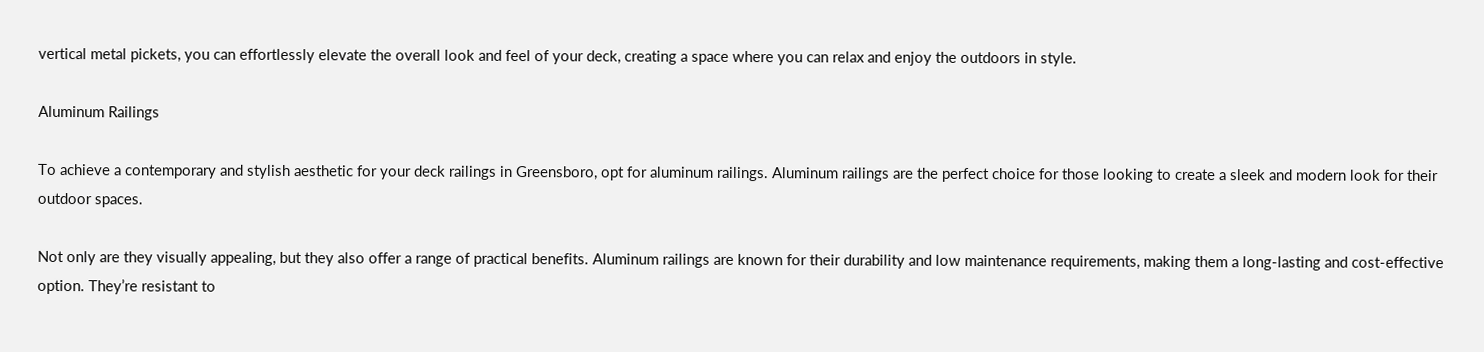vertical metal pickets, you can effortlessly elevate the overall look and feel of your deck, creating a space where you can relax and enjoy the outdoors in style.

Aluminum Railings

To achieve a contemporary and stylish aesthetic for your deck railings in Greensboro, opt for aluminum railings. Aluminum railings are the perfect choice for those looking to create a sleek and modern look for their outdoor spaces.

Not only are they visually appealing, but they also offer a range of practical benefits. Aluminum railings are known for their durability and low maintenance requirements, making them a long-lasting and cost-effective option. They’re resistant to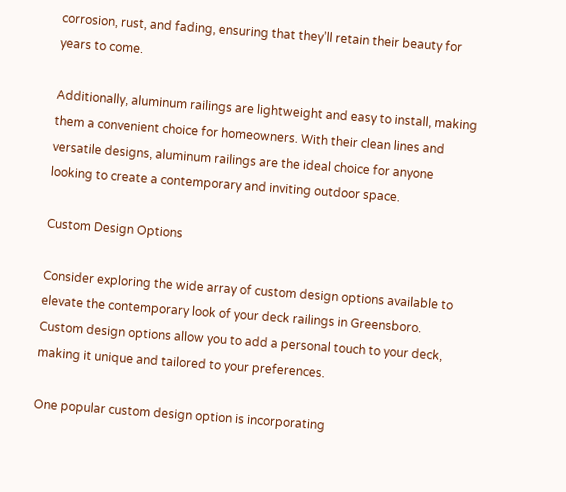corrosion, rust, and fading, ensuring that they’ll retain their beauty for years to come.

Additionally, aluminum railings are lightweight and easy to install, making them a convenient choice for homeowners. With their clean lines and versatile designs, aluminum railings are the ideal choice for anyone looking to create a contemporary and inviting outdoor space.

Custom Design Options

Consider exploring the wide array of custom design options available to elevate the contemporary look of your deck railings in Greensboro. Custom design options allow you to add a personal touch to your deck, making it unique and tailored to your preferences.

One popular custom design option is incorporating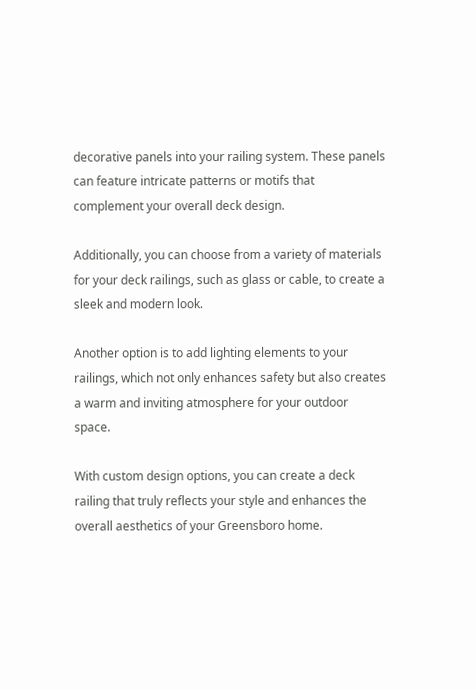decorative panels into your railing system. These panels can feature intricate patterns or motifs that complement your overall deck design.

Additionally, you can choose from a variety of materials for your deck railings, such as glass or cable, to create a sleek and modern look.

Another option is to add lighting elements to your railings, which not only enhances safety but also creates a warm and inviting atmosphere for your outdoor space.

With custom design options, you can create a deck railing that truly reflects your style and enhances the overall aesthetics of your Greensboro home.